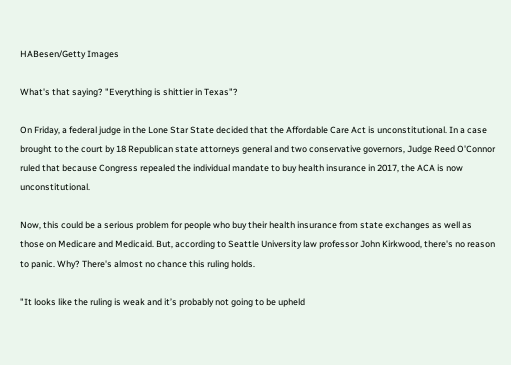HABesen/Getty Images

What's that saying? "Everything is shittier in Texas"?

On Friday, a federal judge in the Lone Star State decided that the Affordable Care Act is unconstitutional. In a case brought to the court by 18 Republican state attorneys general and two conservative governors, Judge Reed O'Connor ruled that because Congress repealed the individual mandate to buy health insurance in 2017, the ACA is now unconstitutional.

Now, this could be a serious problem for people who buy their health insurance from state exchanges as well as those on Medicare and Medicaid. But, according to Seattle University law professor John Kirkwood, there's no reason to panic. Why? There's almost no chance this ruling holds.

"It looks like the ruling is weak and it’s probably not going to be upheld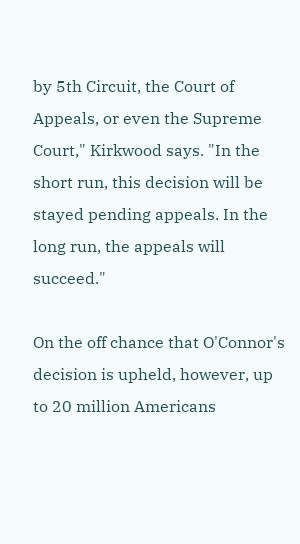by 5th Circuit, the Court of Appeals, or even the Supreme Court," Kirkwood says. "In the short run, this decision will be stayed pending appeals. In the long run, the appeals will succeed."

On the off chance that O'Connor's decision is upheld, however, up to 20 million Americans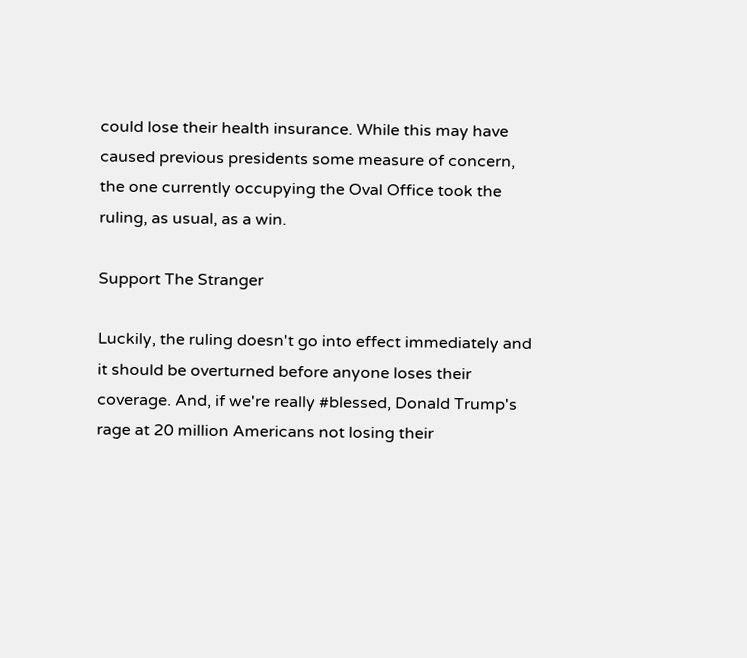could lose their health insurance. While this may have caused previous presidents some measure of concern, the one currently occupying the Oval Office took the ruling, as usual, as a win.

Support The Stranger

Luckily, the ruling doesn't go into effect immediately and it should be overturned before anyone loses their coverage. And, if we're really #blessed, Donald Trump's rage at 20 million Americans not losing their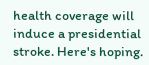health coverage will induce a presidential stroke. Here's hoping.